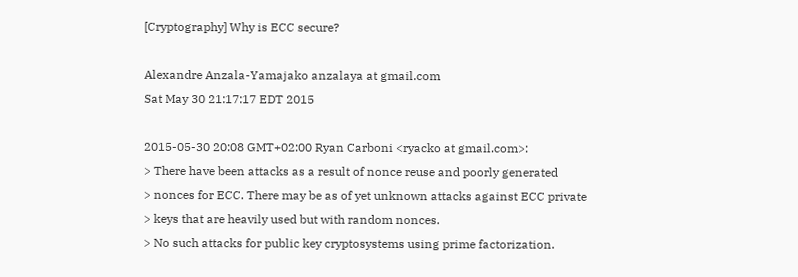[Cryptography] Why is ECC secure?

Alexandre Anzala-Yamajako anzalaya at gmail.com
Sat May 30 21:17:17 EDT 2015

2015-05-30 20:08 GMT+02:00 Ryan Carboni <ryacko at gmail.com>:
> There have been attacks as a result of nonce reuse and poorly generated
> nonces for ECC. There may be as of yet unknown attacks against ECC private
> keys that are heavily used but with random nonces.
> No such attacks for public key cryptosystems using prime factorization.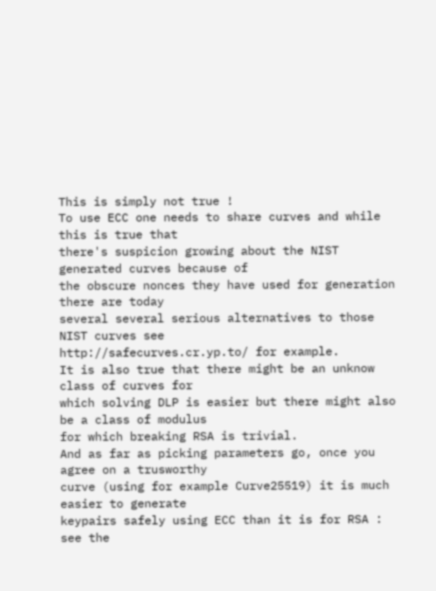This is simply not true !
To use ECC one needs to share curves and while this is true that
there's suspicion growing about the NIST generated curves because of
the obscure nonces they have used for generation there are today
several several serious alternatives to those NIST curves see
http://safecurves.cr.yp.to/ for example.
It is also true that there might be an unknow class of curves for
which solving DLP is easier but there might also be a class of modulus
for which breaking RSA is trivial.
And as far as picking parameters go, once you agree on a trusworthy
curve (using for example Curve25519) it is much easier to generate
keypairs safely using ECC than it is for RSA : see the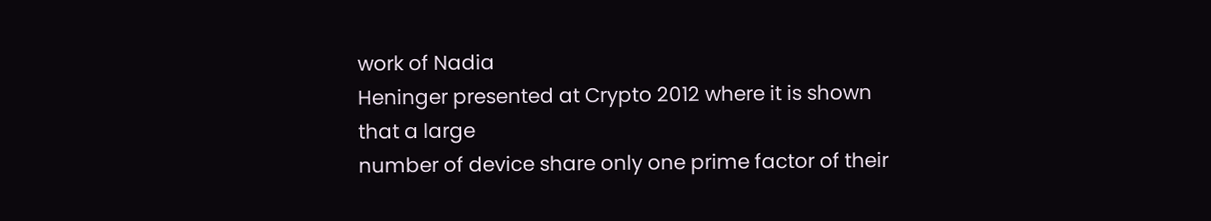work of Nadia
Heninger presented at Crypto 2012 where it is shown that a large
number of device share only one prime factor of their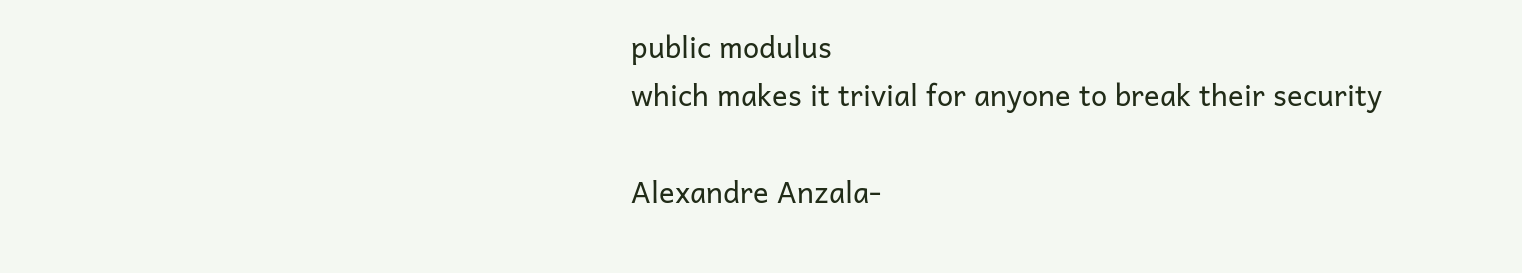public modulus
which makes it trivial for anyone to break their security

Alexandre Anzala-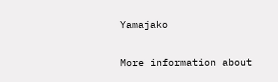Yamajako

More information about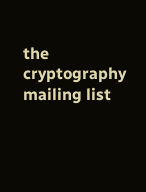the cryptography mailing list